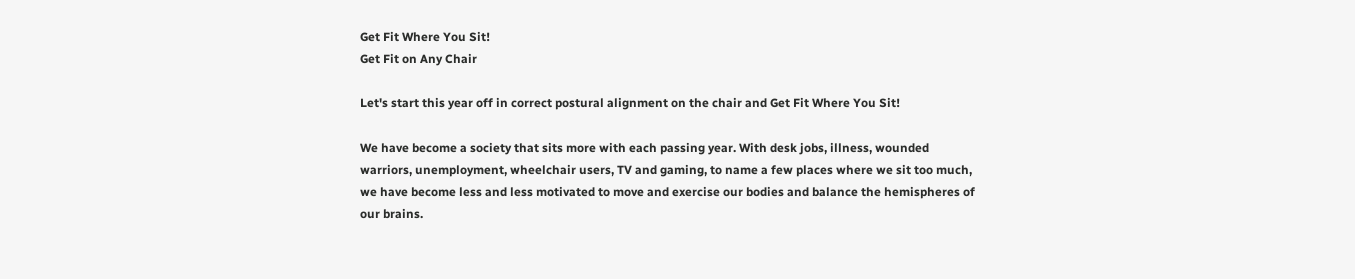Get Fit Where You Sit!
Get Fit on Any Chair

Let's start this year off in correct postural alignment on the chair and Get Fit Where You Sit!

We have become a society that sits more with each passing year. With desk jobs, illness, wounded warriors, unemployment, wheelchair users, TV and gaming, to name a few places where we sit too much, we have become less and less motivated to move and exercise our bodies and balance the hemispheres of our brains.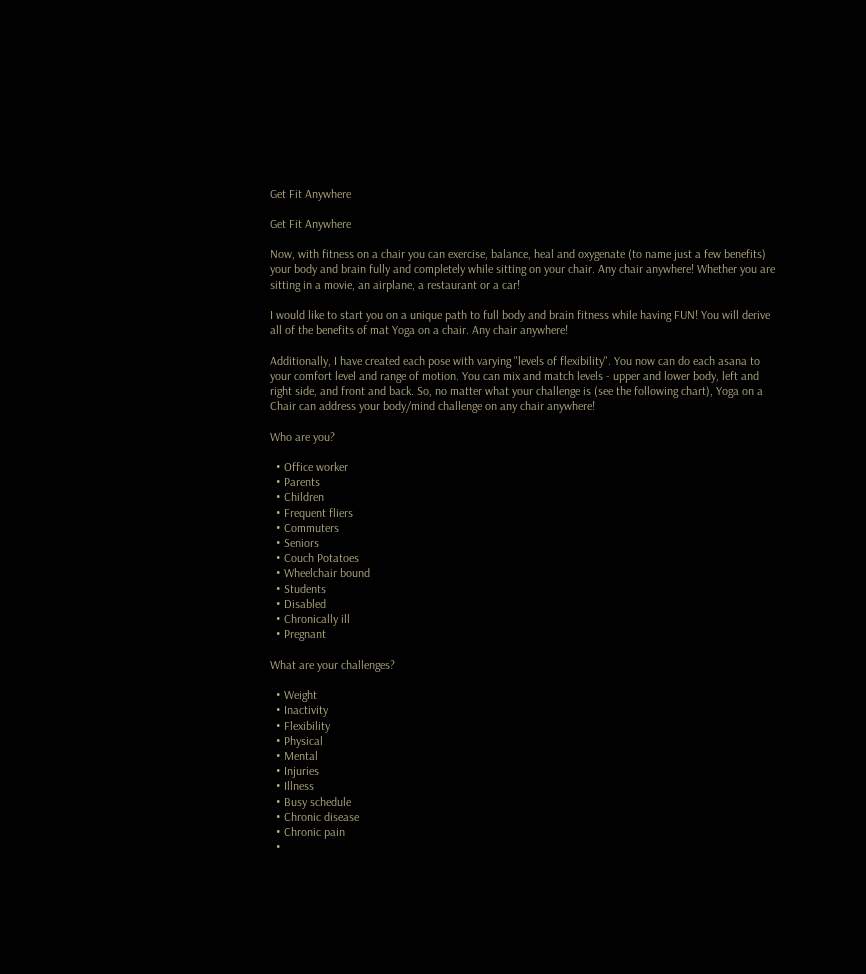Get Fit Anywhere

Get Fit Anywhere

Now, with fitness on a chair you can exercise, balance, heal and oxygenate (to name just a few benefits) your body and brain fully and completely while sitting on your chair. Any chair anywhere! Whether you are sitting in a movie, an airplane, a restaurant or a car!

I would like to start you on a unique path to full body and brain fitness while having FUN! You will derive all of the benefits of mat Yoga on a chair. Any chair anywhere!

Additionally, I have created each pose with varying "levels of flexibility". You now can do each asana to your comfort level and range of motion. You can mix and match levels - upper and lower body, left and right side, and front and back. So, no matter what your challenge is (see the following chart), Yoga on a Chair can address your body/mind challenge on any chair anywhere!

Who are you?

  • Office worker
  • Parents
  • Children
  • Frequent fliers
  • Commuters
  • Seniors
  • Couch Potatoes
  • Wheelchair bound
  • Students
  • Disabled
  • Chronically ill
  • Pregnant

What are your challenges?

  • Weight
  • Inactivity
  • Flexibility
  • Physical
  • Mental
  • Injuries
  • Illness
  • Busy schedule
  • Chronic disease
  • Chronic pain
  •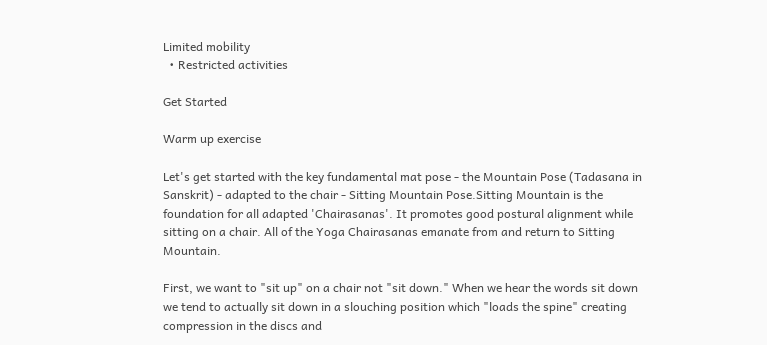Limited mobility
  • Restricted activities

Get Started

Warm up exercise

Let's get started with the key fundamental mat pose - the Mountain Pose (Tadasana in Sanskrit) - adapted to the chair - Sitting Mountain Pose.Sitting Mountain is the foundation for all adapted 'Chairasanas'. It promotes good postural alignment while sitting on a chair. All of the Yoga Chairasanas emanate from and return to Sitting Mountain.

First, we want to "sit up" on a chair not "sit down." When we hear the words sit down we tend to actually sit down in a slouching position which "loads the spine" creating compression in the discs and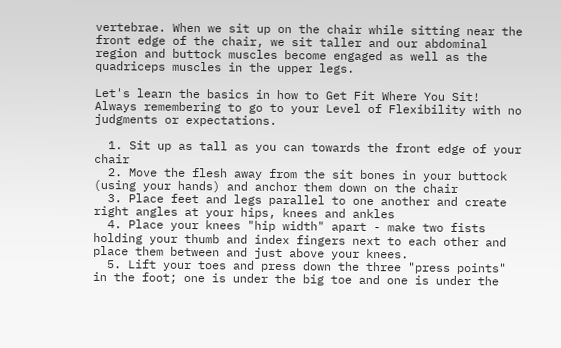vertebrae. When we sit up on the chair while sitting near the front edge of the chair, we sit taller and our abdominal region and buttock muscles become engaged as well as the quadriceps muscles in the upper legs.

Let's learn the basics in how to Get Fit Where You Sit! Always remembering to go to your Level of Flexibility with no judgments or expectations.

  1. Sit up as tall as you can towards the front edge of your chair
  2. Move the flesh away from the sit bones in your buttock (using your hands) and anchor them down on the chair
  3. Place feet and legs parallel to one another and create right angles at your hips, knees and ankles
  4. Place your knees "hip width" apart - make two fists holding your thumb and index fingers next to each other and place them between and just above your knees.
  5. Lift your toes and press down the three "press points" in the foot; one is under the big toe and one is under the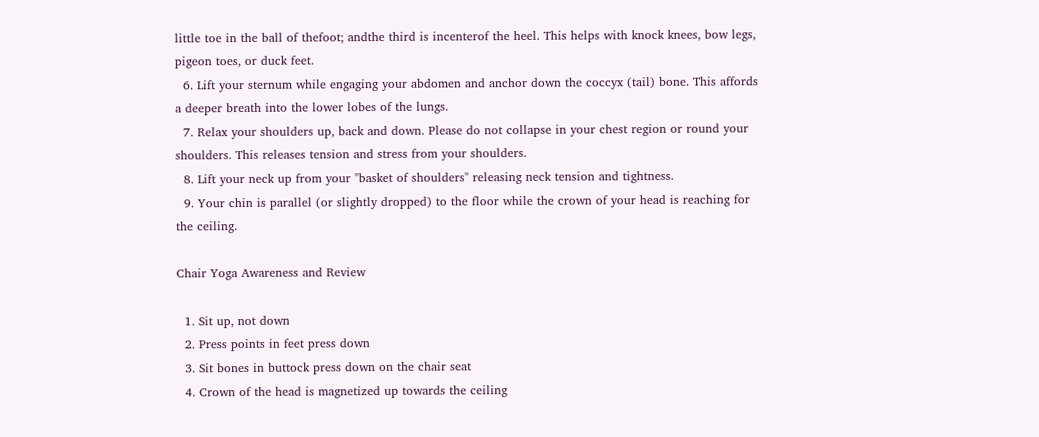little toe in the ball of thefoot; andthe third is incenterof the heel. This helps with knock knees, bow legs, pigeon toes, or duck feet.
  6. Lift your sternum while engaging your abdomen and anchor down the coccyx (tail) bone. This affords a deeper breath into the lower lobes of the lungs.
  7. Relax your shoulders up, back and down. Please do not collapse in your chest region or round your shoulders. This releases tension and stress from your shoulders.
  8. Lift your neck up from your "basket of shoulders" releasing neck tension and tightness.
  9. Your chin is parallel (or slightly dropped) to the floor while the crown of your head is reaching for the ceiling.

Chair Yoga Awareness and Review

  1. Sit up, not down
  2. Press points in feet press down
  3. Sit bones in buttock press down on the chair seat
  4. Crown of the head is magnetized up towards the ceiling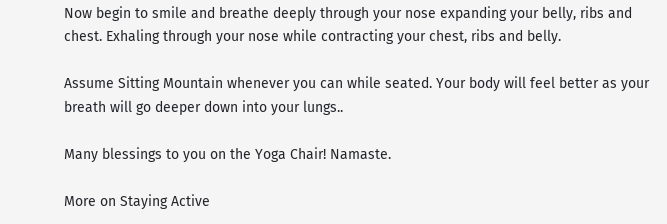Now begin to smile and breathe deeply through your nose expanding your belly, ribs and chest. Exhaling through your nose while contracting your chest, ribs and belly.

Assume Sitting Mountain whenever you can while seated. Your body will feel better as your breath will go deeper down into your lungs..

Many blessings to you on the Yoga Chair! Namaste.

More on Staying Active